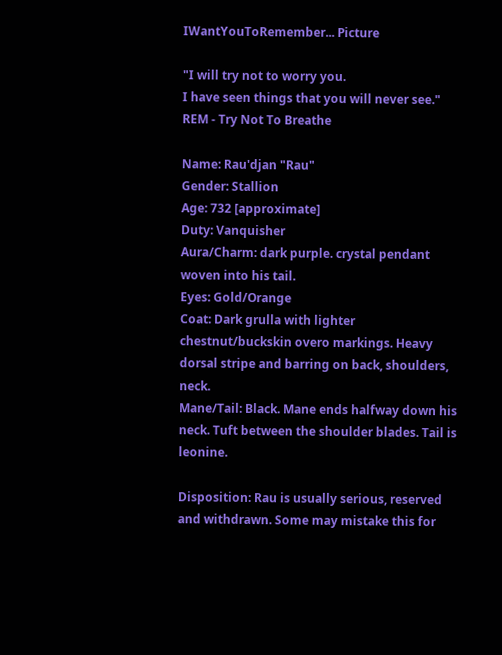IWantYouToRemember... Picture

"I will try not to worry you.
I have seen things that you will never see."
REM - Try Not To Breathe

Name: Rau'djan "Rau"
Gender: Stallion
Age: 732 [approximate]
Duty: Vanquisher
Aura/Charm: dark purple. crystal pendant woven into his tail.
Eyes: Gold/Orange
Coat: Dark grulla with lighter chestnut/buckskin overo markings. Heavy dorsal stripe and barring on back, shoulders, neck.
Mane/Tail: Black. Mane ends halfway down his neck. Tuft between the shoulder blades. Tail is leonine.

Disposition: Rau is usually serious, reserved and withdrawn. Some may mistake this for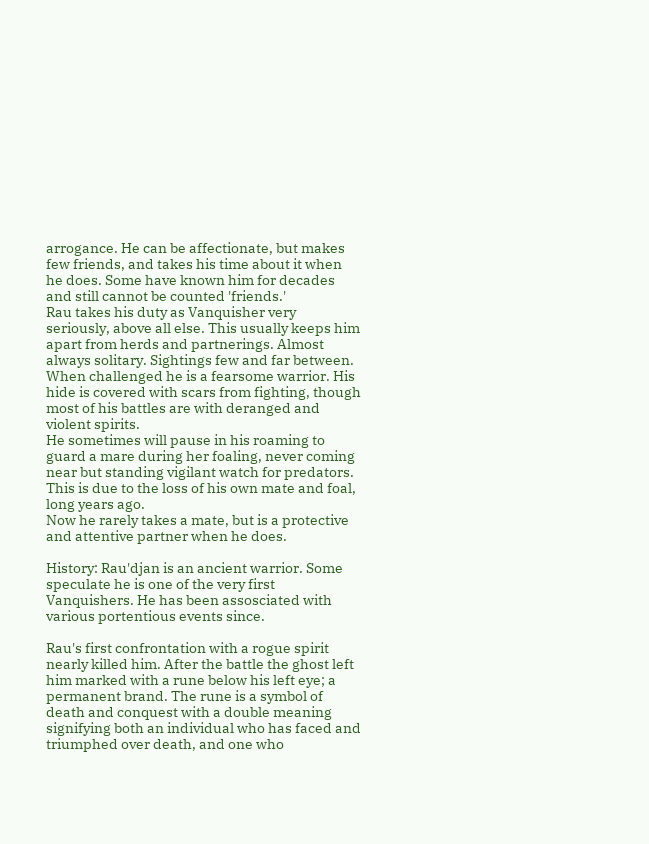arrogance. He can be affectionate, but makes few friends, and takes his time about it when he does. Some have known him for decades and still cannot be counted 'friends.'
Rau takes his duty as Vanquisher very seriously, above all else. This usually keeps him apart from herds and partnerings. Almost always solitary. Sightings few and far between.
When challenged he is a fearsome warrior. His hide is covered with scars from fighting, though most of his battles are with deranged and violent spirits.
He sometimes will pause in his roaming to guard a mare during her foaling, never coming near but standing vigilant watch for predators. This is due to the loss of his own mate and foal, long years ago.
Now he rarely takes a mate, but is a protective and attentive partner when he does.

History: Rau'djan is an ancient warrior. Some speculate he is one of the very first Vanquishers. He has been assosciated with various portentious events since.

Rau's first confrontation with a rogue spirit nearly killed him. After the battle the ghost left him marked with a rune below his left eye; a permanent brand. The rune is a symbol of death and conquest with a double meaning signifying both an individual who has faced and triumphed over death, and one who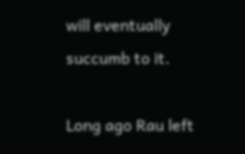will eventually succumb to it.

Long ago Rau left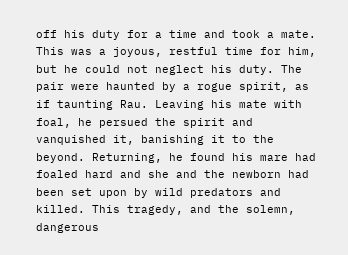off his duty for a time and took a mate. This was a joyous, restful time for him, but he could not neglect his duty. The pair were haunted by a rogue spirit, as if taunting Rau. Leaving his mate with foal, he persued the spirit and vanquished it, banishing it to the beyond. Returning, he found his mare had foaled hard and she and the newborn had been set upon by wild predators and killed. This tragedy, and the solemn, dangerous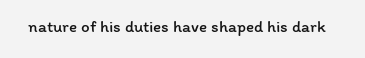nature of his duties have shaped his dark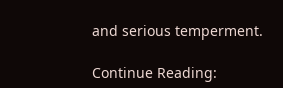and serious temperment.

Continue Reading: